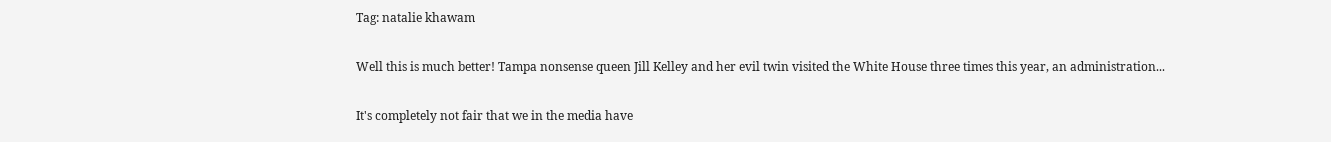Tag: natalie khawam

Well this is much better! Tampa nonsense queen Jill Kelley and her evil twin visited the White House three times this year, an administration...

It's completely not fair that we in the media have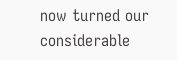now turned our considerable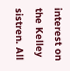interest on the Kelley sistren. All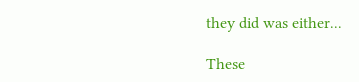they did was either...

These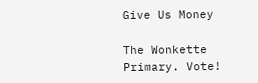Give Us Money

The Wonkette Primary. Vote!